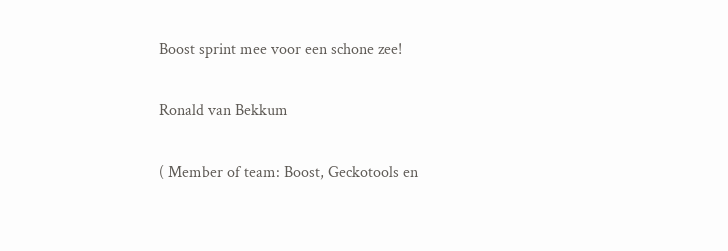Boost sprint mee voor een schone zee!

Ronald van Bekkum

( Member of team: Boost, Geckotools en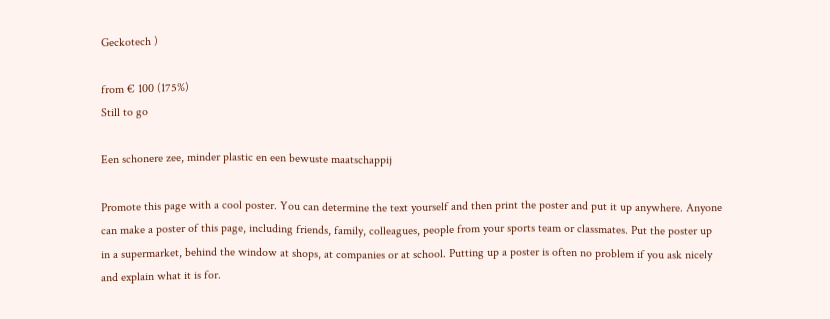Geckotech )

from € 100 (175%)
Still to go

Een schonere zee, minder plastic en een bewuste maatschappij

Promote this page with a cool poster. You can determine the text yourself and then print the poster and put it up anywhere. Anyone can make a poster of this page, including friends, family, colleagues, people from your sports team or classmates. Put the poster up in a supermarket, behind the window at shops, at companies or at school. Putting up a poster is often no problem if you ask nicely and explain what it is for.